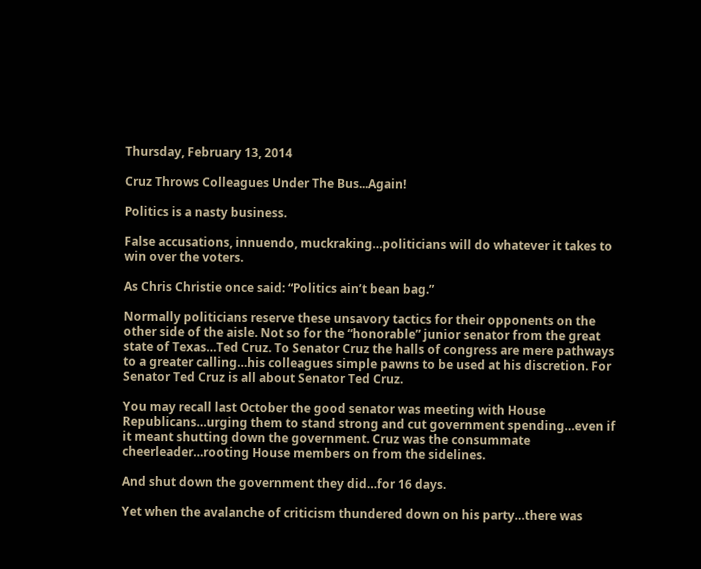Thursday, February 13, 2014

Cruz Throws Colleagues Under The Bus...Again!

Politics is a nasty business.

False accusations, innuendo, muckraking…politicians will do whatever it takes to win over the voters.

As Chris Christie once said: “Politics ain’t bean bag.”

Normally politicians reserve these unsavory tactics for their opponents on the other side of the aisle. Not so for the “honorable” junior senator from the great state of Texas…Ted Cruz. To Senator Cruz the halls of congress are mere pathways to a greater calling…his colleagues simple pawns to be used at his discretion. For Senator Ted Cruz is all about Senator Ted Cruz.

You may recall last October the good senator was meeting with House Republicans…urging them to stand strong and cut government spending…even if it meant shutting down the government. Cruz was the consummate cheerleader…rooting House members on from the sidelines.

And shut down the government they did…for 16 days.

Yet when the avalanche of criticism thundered down on his party…there was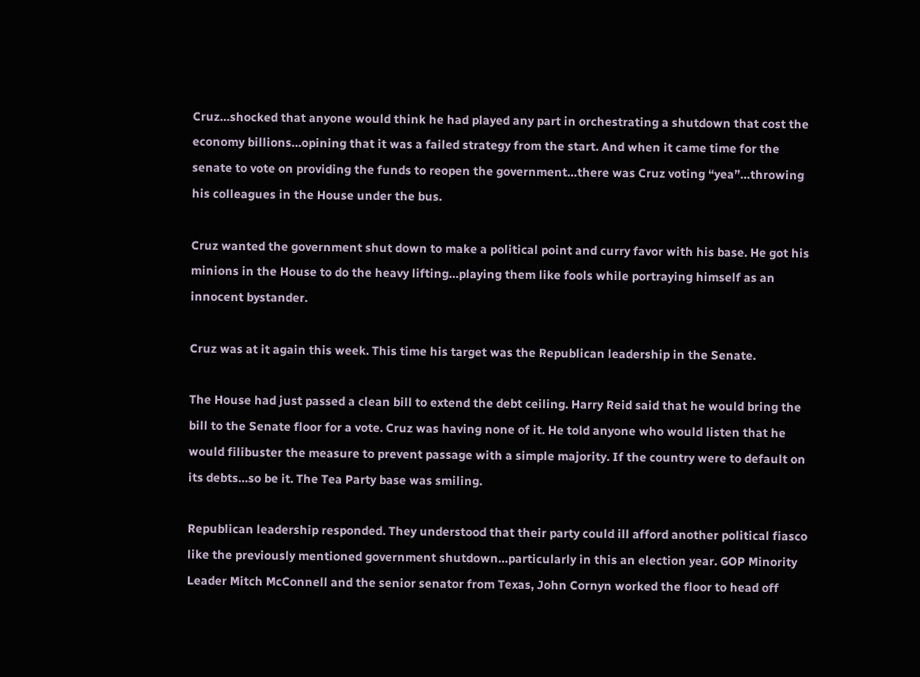Cruz…shocked that anyone would think he had played any part in orchestrating a shutdown that cost the economy billions…opining that it was a failed strategy from the start. And when it came time for the senate to vote on providing the funds to reopen the government…there was Cruz voting “yea”…throwing his colleagues in the House under the bus.

Cruz wanted the government shut down to make a political point and curry favor with his base. He got his minions in the House to do the heavy lifting…playing them like fools while portraying himself as an innocent bystander.

Cruz was at it again this week. This time his target was the Republican leadership in the Senate.

The House had just passed a clean bill to extend the debt ceiling. Harry Reid said that he would bring the bill to the Senate floor for a vote. Cruz was having none of it. He told anyone who would listen that he would filibuster the measure to prevent passage with a simple majority. If the country were to default on its debts…so be it. The Tea Party base was smiling.

Republican leadership responded. They understood that their party could ill afford another political fiasco like the previously mentioned government shutdown…particularly in this an election year. GOP Minority Leader Mitch McConnell and the senior senator from Texas, John Cornyn worked the floor to head off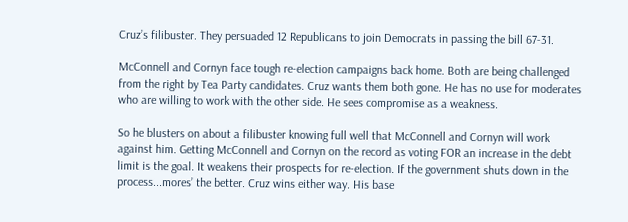Cruz’s filibuster. They persuaded 12 Republicans to join Democrats in passing the bill 67-31.

McConnell and Cornyn face tough re-election campaigns back home. Both are being challenged from the right by Tea Party candidates. Cruz wants them both gone. He has no use for moderates who are willing to work with the other side. He sees compromise as a weakness.

So he blusters on about a filibuster knowing full well that McConnell and Cornyn will work against him. Getting McConnell and Cornyn on the record as voting FOR an increase in the debt limit is the goal. It weakens their prospects for re-election. If the government shuts down in the process...mores’ the better. Cruz wins either way. His base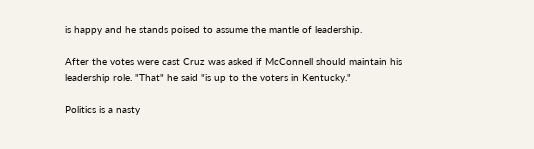is happy and he stands poised to assume the mantle of leadership.

After the votes were cast Cruz was asked if McConnell should maintain his leadership role. "That" he said "is up to the voters in Kentucky."

Politics is a nasty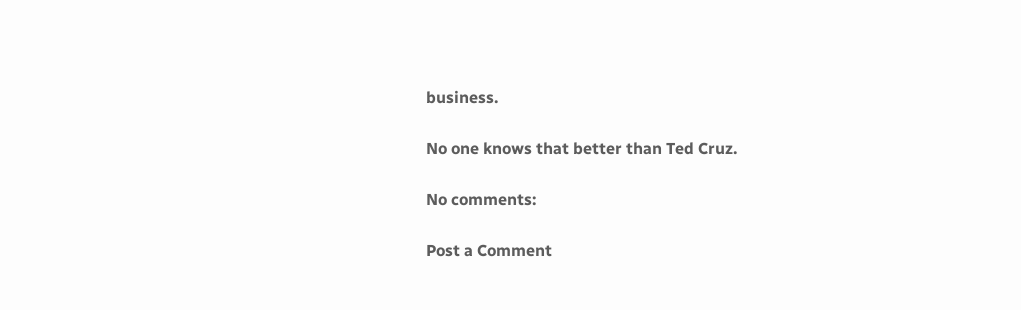business.

No one knows that better than Ted Cruz.

No comments:

Post a Comment